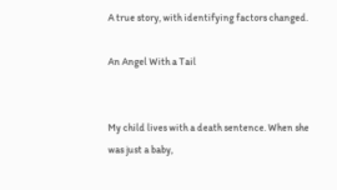A true story, with identifying factors changed.

An Angel With a Tail


My child lives with a death sentence. When she was just a baby,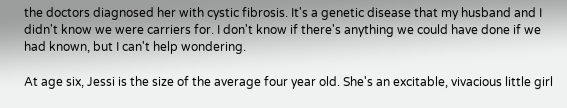the doctors diagnosed her with cystic fibrosis. It's a genetic disease that my husband and I didn't know we were carriers for. I don't know if there's anything we could have done if we had known, but I can't help wondering.

At age six, Jessi is the size of the average four year old. She's an excitable, vivacious little girl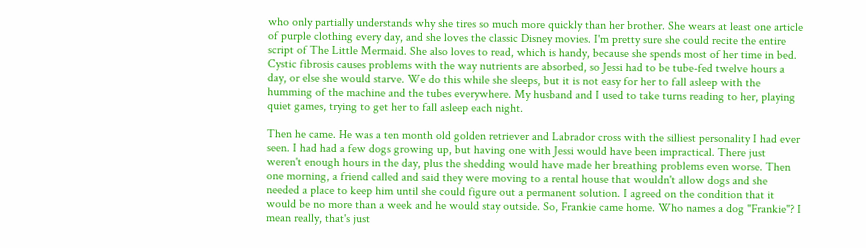who only partially understands why she tires so much more quickly than her brother. She wears at least one article of purple clothing every day, and she loves the classic Disney movies. I'm pretty sure she could recite the entire script of The Little Mermaid. She also loves to read, which is handy, because she spends most of her time in bed. Cystic fibrosis causes problems with the way nutrients are absorbed, so Jessi had to be tube-fed twelve hours a day, or else she would starve. We do this while she sleeps, but it is not easy for her to fall asleep with the humming of the machine and the tubes everywhere. My husband and I used to take turns reading to her, playing quiet games, trying to get her to fall asleep each night.

Then he came. He was a ten month old golden retriever and Labrador cross with the silliest personality I had ever seen. I had had a few dogs growing up, but having one with Jessi would have been impractical. There just weren't enough hours in the day, plus the shedding would have made her breathing problems even worse. Then one morning, a friend called and said they were moving to a rental house that wouldn't allow dogs and she needed a place to keep him until she could figure out a permanent solution. I agreed on the condition that it would be no more than a week and he would stay outside. So, Frankie came home. Who names a dog "Frankie"? I mean really, that's just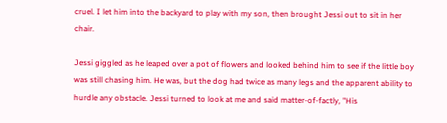cruel. I let him into the backyard to play with my son, then brought Jessi out to sit in her chair.

Jessi giggled as he leaped over a pot of flowers and looked behind him to see if the little boy was still chasing him. He was, but the dog had twice as many legs and the apparent ability to hurdle any obstacle. Jessi turned to look at me and said matter-of-factly, "His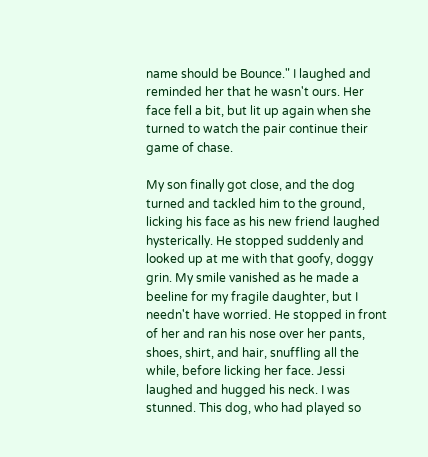name should be Bounce." I laughed and reminded her that he wasn't ours. Her face fell a bit, but lit up again when she turned to watch the pair continue their game of chase.

My son finally got close, and the dog turned and tackled him to the ground, licking his face as his new friend laughed hysterically. He stopped suddenly and looked up at me with that goofy, doggy grin. My smile vanished as he made a beeline for my fragile daughter, but I needn't have worried. He stopped in front of her and ran his nose over her pants, shoes, shirt, and hair, snuffling all the while, before licking her face. Jessi laughed and hugged his neck. I was stunned. This dog, who had played so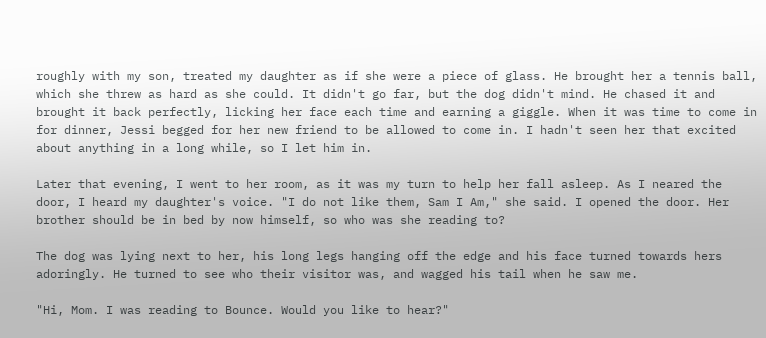roughly with my son, treated my daughter as if she were a piece of glass. He brought her a tennis ball, which she threw as hard as she could. It didn't go far, but the dog didn't mind. He chased it and brought it back perfectly, licking her face each time and earning a giggle. When it was time to come in for dinner, Jessi begged for her new friend to be allowed to come in. I hadn't seen her that excited about anything in a long while, so I let him in.

Later that evening, I went to her room, as it was my turn to help her fall asleep. As I neared the door, I heard my daughter's voice. "I do not like them, Sam I Am," she said. I opened the door. Her brother should be in bed by now himself, so who was she reading to?

The dog was lying next to her, his long legs hanging off the edge and his face turned towards hers adoringly. He turned to see who their visitor was, and wagged his tail when he saw me.

"Hi, Mom. I was reading to Bounce. Would you like to hear?"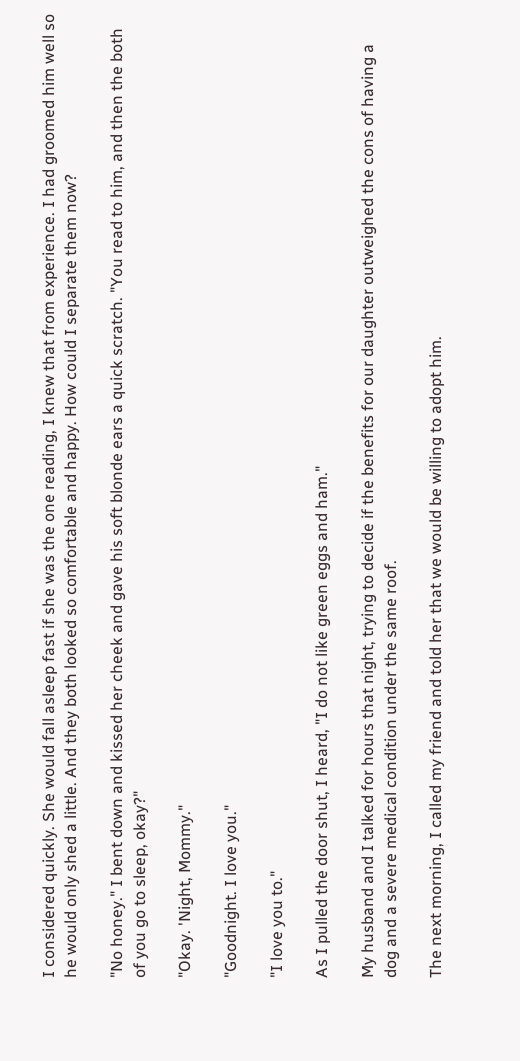I considered quickly. She would fall asleep fast if she was the one reading, I knew that from experience. I had groomed him well so he would only shed a little. And they both looked so comfortable and happy. How could I separate them now?

"No honey." I bent down and kissed her cheek and gave his soft blonde ears a quick scratch. "You read to him, and then the both of you go to sleep, okay?"

"Okay. 'Night, Mommy."

"Goodnight. I love you."

"I love you to."

As I pulled the door shut, I heard, "I do not like green eggs and ham."

My husband and I talked for hours that night, trying to decide if the benefits for our daughter outweighed the cons of having a dog and a severe medical condition under the same roof.

The next morning, I called my friend and told her that we would be willing to adopt him.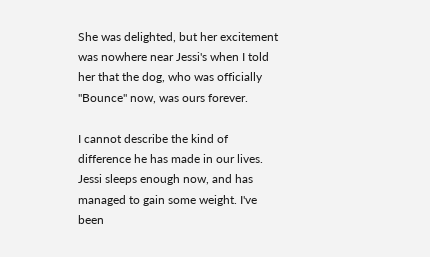She was delighted, but her excitement was nowhere near Jessi's when I told her that the dog, who was officially "Bounce" now, was ours forever.

I cannot describe the kind of difference he has made in our lives. Jessi sleeps enough now, and has managed to gain some weight. I've been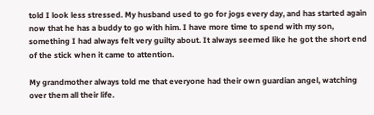told I look less stressed. My husband used to go for jogs every day, and has started again now that he has a buddy to go with him. I have more time to spend with my son, something I had always felt very guilty about. It always seemed like he got the short end of the stick when it came to attention.

My grandmother always told me that everyone had their own guardian angel, watching over them all their life.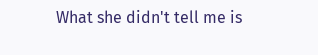What she didn't tell me is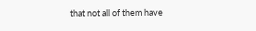that not all of them have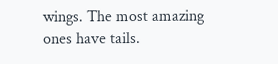wings. The most amazing ones have tails.